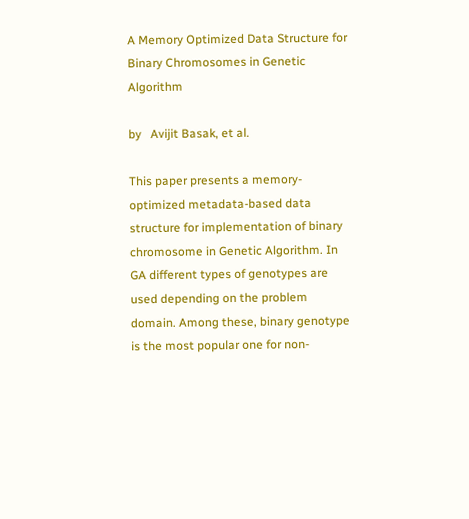A Memory Optimized Data Structure for Binary Chromosomes in Genetic Algorithm

by   Avijit Basak, et al.

This paper presents a memory-optimized metadata-based data structure for implementation of binary chromosome in Genetic Algorithm. In GA different types of genotypes are used depending on the problem domain. Among these, binary genotype is the most popular one for non-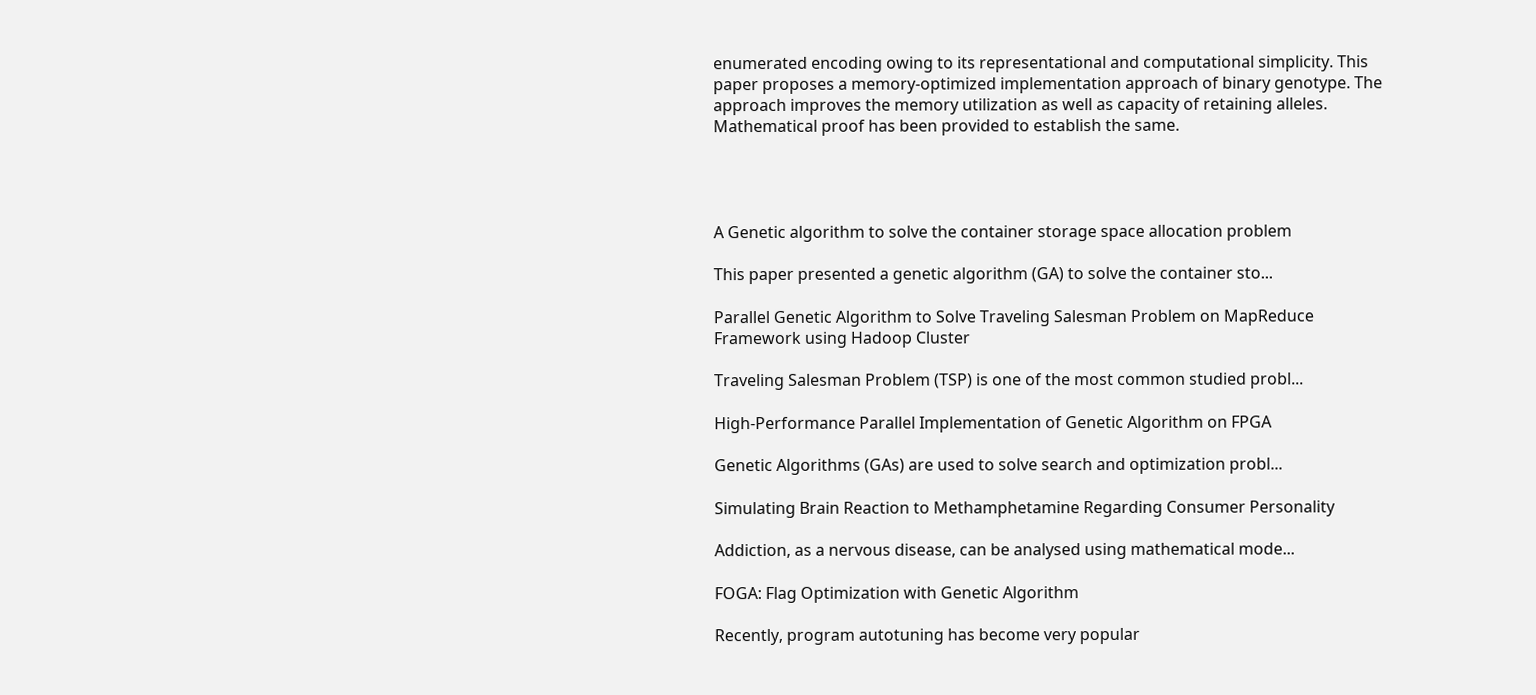enumerated encoding owing to its representational and computational simplicity. This paper proposes a memory-optimized implementation approach of binary genotype. The approach improves the memory utilization as well as capacity of retaining alleles. Mathematical proof has been provided to establish the same.




A Genetic algorithm to solve the container storage space allocation problem

This paper presented a genetic algorithm (GA) to solve the container sto...

Parallel Genetic Algorithm to Solve Traveling Salesman Problem on MapReduce Framework using Hadoop Cluster

Traveling Salesman Problem (TSP) is one of the most common studied probl...

High-Performance Parallel Implementation of Genetic Algorithm on FPGA

Genetic Algorithms (GAs) are used to solve search and optimization probl...

Simulating Brain Reaction to Methamphetamine Regarding Consumer Personality

Addiction, as a nervous disease, can be analysed using mathematical mode...

FOGA: Flag Optimization with Genetic Algorithm

Recently, program autotuning has become very popular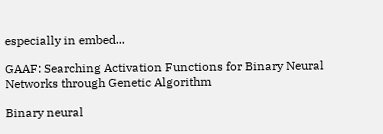especially in embed...

GAAF: Searching Activation Functions for Binary Neural Networks through Genetic Algorithm

Binary neural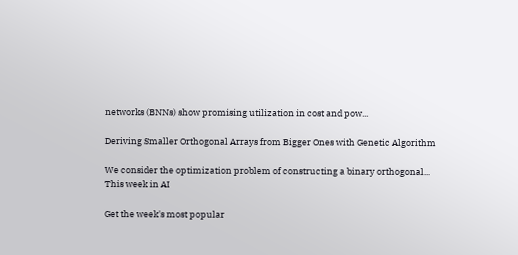networks (BNNs) show promising utilization in cost and pow...

Deriving Smaller Orthogonal Arrays from Bigger Ones with Genetic Algorithm

We consider the optimization problem of constructing a binary orthogonal...
This week in AI

Get the week's most popular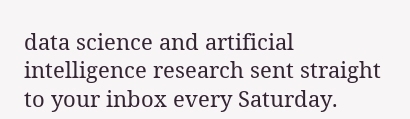data science and artificial intelligence research sent straight to your inbox every Saturday.